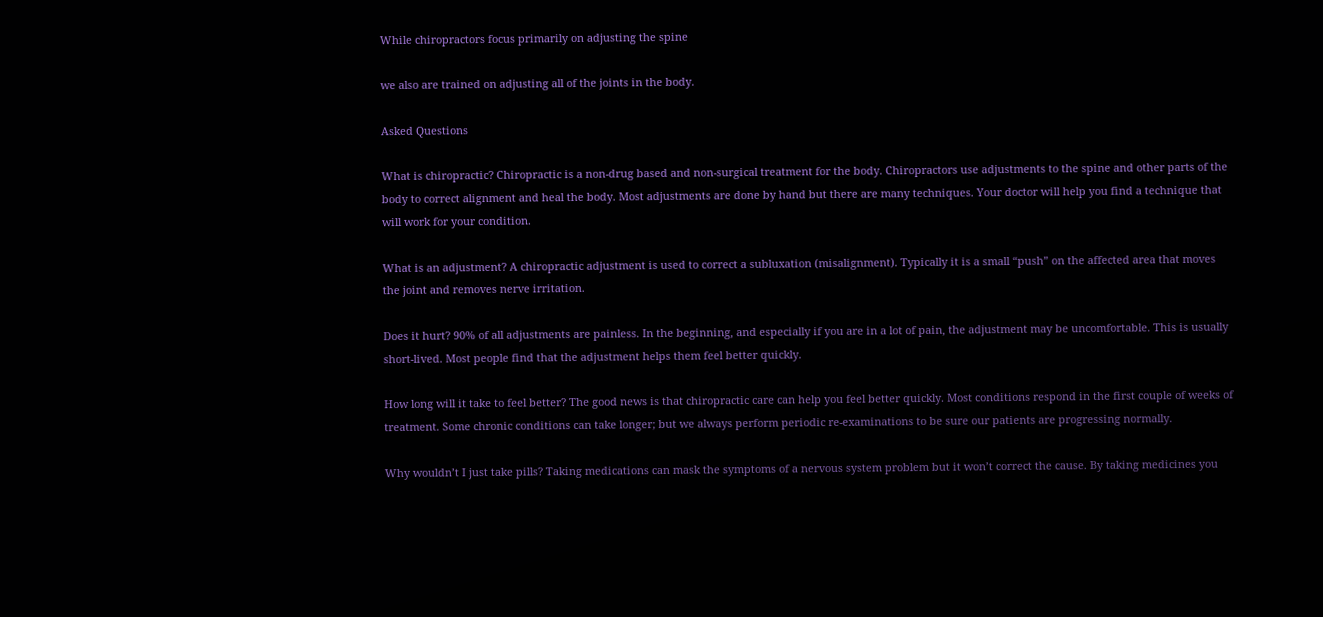While chiropractors focus primarily on adjusting the spine

we also are trained on adjusting all of the joints in the body.

Asked Questions

What is chiropractic? Chiropractic is a non-drug based and non-surgical treatment for the body. Chiropractors use adjustments to the spine and other parts of the body to correct alignment and heal the body. Most adjustments are done by hand but there are many techniques. Your doctor will help you find a technique that will work for your condition.

What is an adjustment? A chiropractic adjustment is used to correct a subluxation (misalignment). Typically it is a small “push” on the affected area that moves the joint and removes nerve irritation.

Does it hurt? 90% of all adjustments are painless. In the beginning, and especially if you are in a lot of pain, the adjustment may be uncomfortable. This is usually short-lived. Most people find that the adjustment helps them feel better quickly.

How long will it take to feel better? The good news is that chiropractic care can help you feel better quickly. Most conditions respond in the first couple of weeks of treatment. Some chronic conditions can take longer; but we always perform periodic re-examinations to be sure our patients are progressing normally.

Why wouldn’t I just take pills? Taking medications can mask the symptoms of a nervous system problem but it won’t correct the cause. By taking medicines you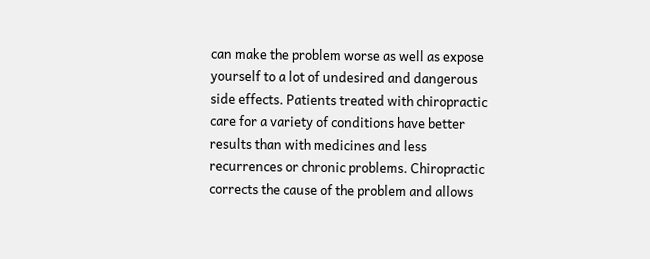can make the problem worse as well as expose yourself to a lot of undesired and dangerous side effects. Patients treated with chiropractic care for a variety of conditions have better results than with medicines and less recurrences or chronic problems. Chiropractic corrects the cause of the problem and allows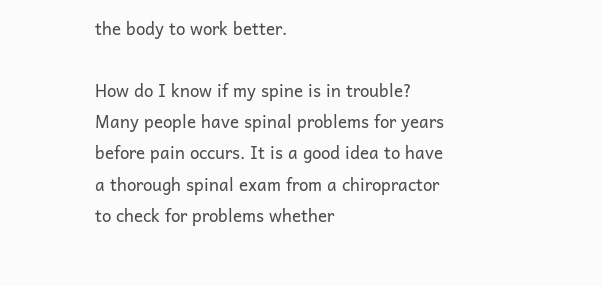the body to work better.

How do I know if my spine is in trouble? Many people have spinal problems for years before pain occurs. It is a good idea to have a thorough spinal exam from a chiropractor to check for problems whether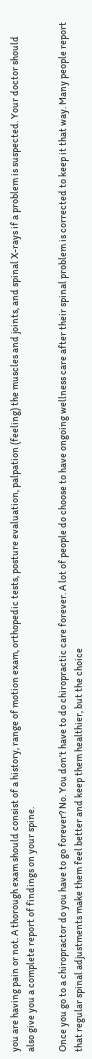you are having pain or not. A thorough exam should consist of a history, range of motion exam, orthopedic tests, posture evaluation, palpation (feeling) the muscles and joints, and spinal X-rays if a problem is suspected. Your doctor should also give you a complete report of findings on your spine.

Once you go to a chiropractor do you have to go forever? No. You don’t have to do chiropractic care forever. A lot of people do choose to have ongoing wellness care after their spinal problem is corrected to keep it that way. Many people report that regular spinal adjustments make them feel better and keep them healthier, but the choice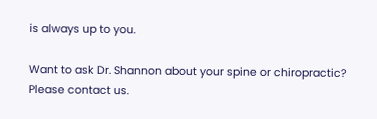is always up to you.

Want to ask Dr. Shannon about your spine or chiropractic? Please contact us.